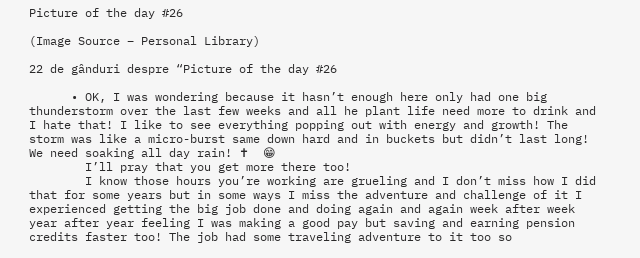Picture of the day #26

(Image Source – Personal Library)

22 de gânduri despre “Picture of the day #26

      • OK, I was wondering because it hasn’t enough here only had one big thunderstorm over the last few weeks and all he plant life need more to drink and I hate that! I like to see everything popping out with energy and growth! The storm was like a micro-burst same down hard and in buckets but didn’t last long! We need soaking all day rain! ✝  😁
        I’ll pray that you get more there too!
        I know those hours you’re working are grueling and I don’t miss how I did that for some years but in some ways I miss the adventure and challenge of it I experienced getting the big job done and doing again and again week after week year after year feeling I was making a good pay but saving and earning pension credits faster too! The job had some traveling adventure to it too so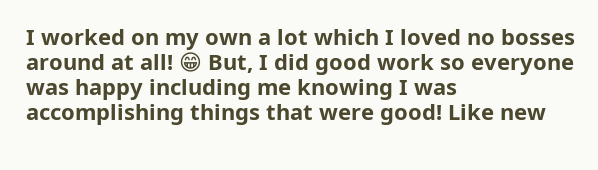I worked on my own a lot which I loved no bosses around at all! 😁 But, I did good work so everyone was happy including me knowing I was accomplishing things that were good! Like new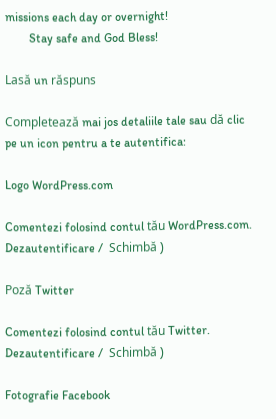missions each day or overnight!
        Stay safe and God Bless!

Lasă un răspuns

Completează mai jos detaliile tale sau dă clic pe un icon pentru a te autentifica:

Logo WordPress.com

Comentezi folosind contul tău WordPress.com. Dezautentificare /  Schimbă )

Poză Twitter

Comentezi folosind contul tău Twitter. Dezautentificare /  Schimbă )

Fotografie Facebook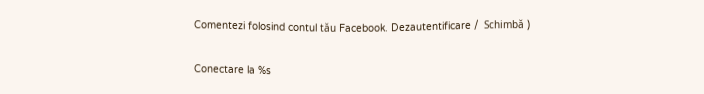Comentezi folosind contul tău Facebook. Dezautentificare /  Schimbă )

Conectare la %s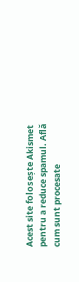Acest site folosește Akismet pentru a reduce spamul. Află cum sunt procesate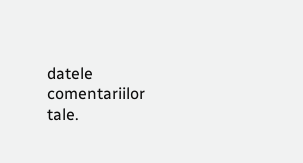datele comentariilor tale.